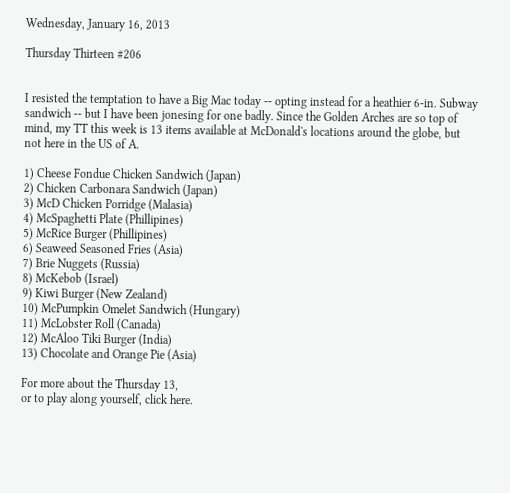Wednesday, January 16, 2013

Thursday Thirteen #206


I resisted the temptation to have a Big Mac today -- opting instead for a heathier 6-in. Subway sandwich -- but I have been jonesing for one badly. Since the Golden Arches are so top of mind, my TT this week is 13 items available at McDonald's locations around the globe, but not here in the US of A.

1) Cheese Fondue Chicken Sandwich (Japan)
2) Chicken Carbonara Sandwich (Japan)
3) McD Chicken Porridge (Malasia)
4) McSpaghetti Plate (Phillipines)
5) McRice Burger (Phillipines)
6) Seaweed Seasoned Fries (Asia)
7) Brie Nuggets (Russia)
8) McKebob (Israel)
9) Kiwi Burger (New Zealand)
10) McPumpkin Omelet Sandwich (Hungary)
11) McLobster Roll (Canada)
12) McAloo Tiki Burger (India)
13) Chocolate and Orange Pie (Asia)

For more about the Thursday 13,
or to play along yourself, click here.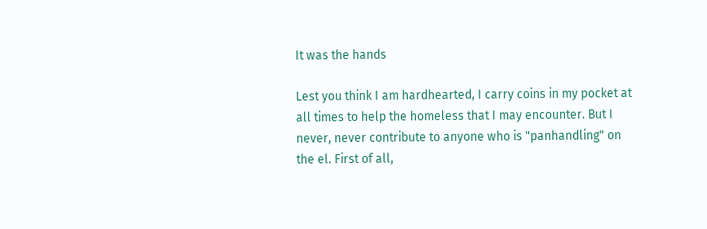It was the hands

Lest you think I am hardhearted, I carry coins in my pocket at all times to help the homeless that I may encounter. But I never, never contribute to anyone who is "panhandling" on the el. First of all,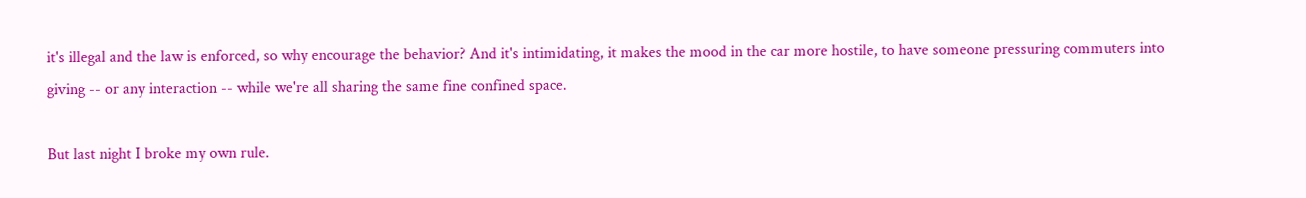it's illegal and the law is enforced, so why encourage the behavior? And it's intimidating, it makes the mood in the car more hostile, to have someone pressuring commuters into giving -- or any interaction -- while we're all sharing the same fine confined space.

But last night I broke my own rule.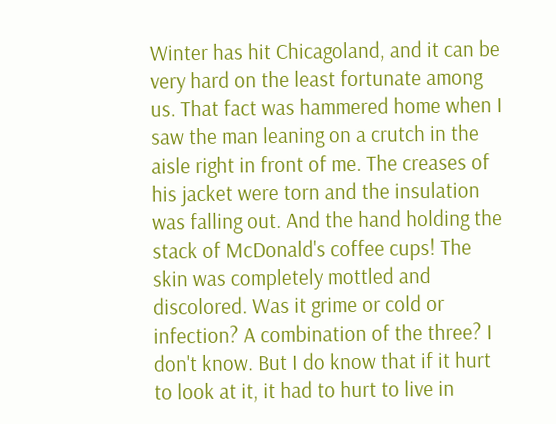Winter has hit Chicagoland, and it can be very hard on the least fortunate among us. That fact was hammered home when I saw the man leaning on a crutch in the aisle right in front of me. The creases of his jacket were torn and the insulation was falling out. And the hand holding the stack of McDonald's coffee cups! The skin was completely mottled and discolored. Was it grime or cold or infection? A combination of the three? I don't know. But I do know that if it hurt to look at it, it had to hurt to live in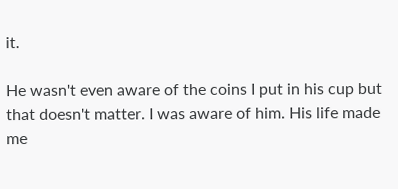it.

He wasn't even aware of the coins I put in his cup but that doesn't matter. I was aware of him. His life made me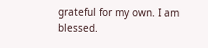grateful for my own. I am blessed.